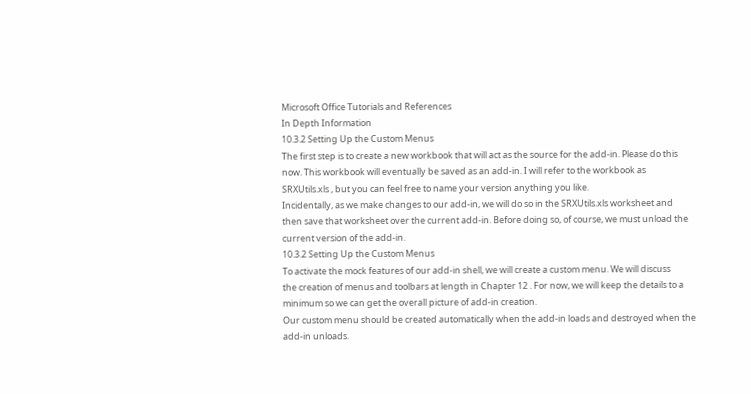Microsoft Office Tutorials and References
In Depth Information
10.3.2 Setting Up the Custom Menus
The first step is to create a new workbook that will act as the source for the add-in. Please do this
now. This workbook will eventually be saved as an add-in. I will refer to the workbook as
SRXUtils.xls , but you can feel free to name your version anything you like.
Incidentally, as we make changes to our add-in, we will do so in the SRXUtils.xls worksheet and
then save that worksheet over the current add-in. Before doing so, of course, we must unload the
current version of the add-in.
10.3.2 Setting Up the Custom Menus
To activate the mock features of our add-in shell, we will create a custom menu. We will discuss
the creation of menus and toolbars at length in Chapter 12 . For now, we will keep the details to a
minimum so we can get the overall picture of add-in creation.
Our custom menu should be created automatically when the add-in loads and destroyed when the
add-in unloads.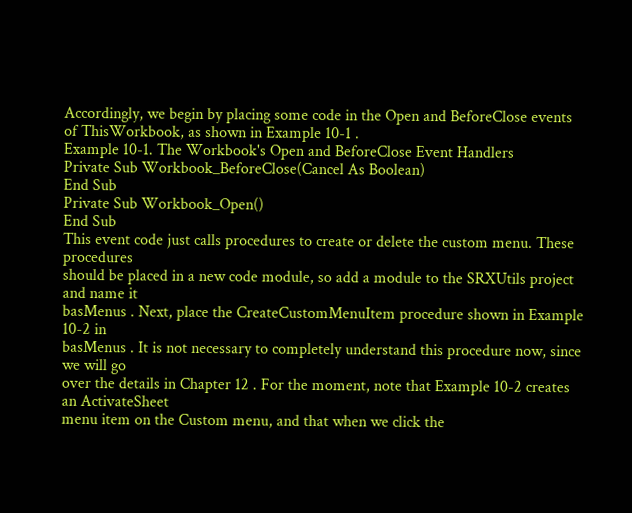Accordingly, we begin by placing some code in the Open and BeforeClose events
of ThisWorkbook, as shown in Example 10-1 .
Example 10-1. The Workbook's Open and BeforeClose Event Handlers
Private Sub Workbook_BeforeClose(Cancel As Boolean)
End Sub
Private Sub Workbook_Open()
End Sub
This event code just calls procedures to create or delete the custom menu. These procedures
should be placed in a new code module, so add a module to the SRXUtils project and name it
basMenus . Next, place the CreateCustomMenuItem procedure shown in Example 10-2 in
basMenus . It is not necessary to completely understand this procedure now, since we will go
over the details in Chapter 12 . For the moment, note that Example 10-2 creates an ActivateSheet
menu item on the Custom menu, and that when we click the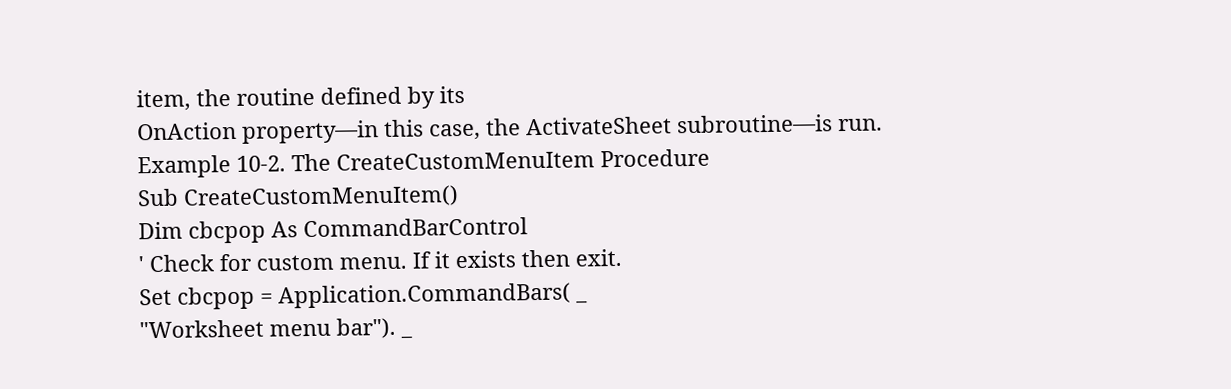item, the routine defined by its
OnAction property—in this case, the ActivateSheet subroutine—is run.
Example 10-2. The CreateCustomMenuItem Procedure
Sub CreateCustomMenuItem()
Dim cbcpop As CommandBarControl
' Check for custom menu. If it exists then exit.
Set cbcpop = Application.CommandBars( _
"Worksheet menu bar"). _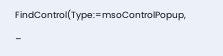FindControl(Type:=msoControlPopup, _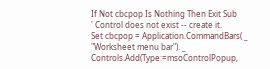If Not cbcpop Is Nothing Then Exit Sub
' Control does not exist -- create it.
Set cbcpop = Application.CommandBars( _
"Worksheet menu bar"). _
Controls.Add(Type:=msoControlPopup,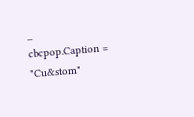_
cbcpop.Caption = "Cu&stom"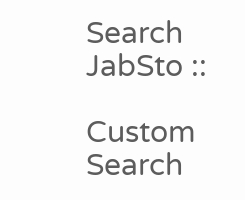Search JabSto ::

Custom Search